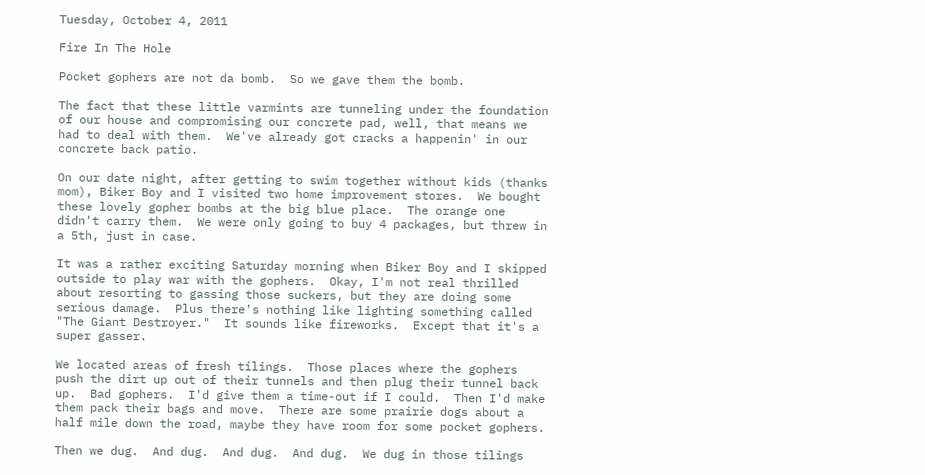Tuesday, October 4, 2011

Fire In The Hole

Pocket gophers are not da bomb.  So we gave them the bomb.

The fact that these little varmints are tunneling under the foundation of our house and compromising our concrete pad, well, that means we had to deal with them.  We've already got cracks a happenin' in our concrete back patio.

On our date night, after getting to swim together without kids (thanks mom), Biker Boy and I visited two home improvement stores.  We bought these lovely gopher bombs at the big blue place.  The orange one didn't carry them.  We were only going to buy 4 packages, but threw in a 5th, just in case.

It was a rather exciting Saturday morning when Biker Boy and I skipped outside to play war with the gophers.  Okay, I'm not real thrilled about resorting to gassing those suckers, but they are doing some serious damage.  Plus there's nothing like lighting something called "The Giant Destroyer."  It sounds like fireworks.  Except that it's a super gasser.

We located areas of fresh tilings.  Those places where the gophers push the dirt up out of their tunnels and then plug their tunnel back up.  Bad gophers.  I'd give them a time-out if I could.  Then I'd make them pack their bags and move.  There are some prairie dogs about a half mile down the road, maybe they have room for some pocket gophers.

Then we dug.  And dug.  And dug.  And dug.  We dug in those tilings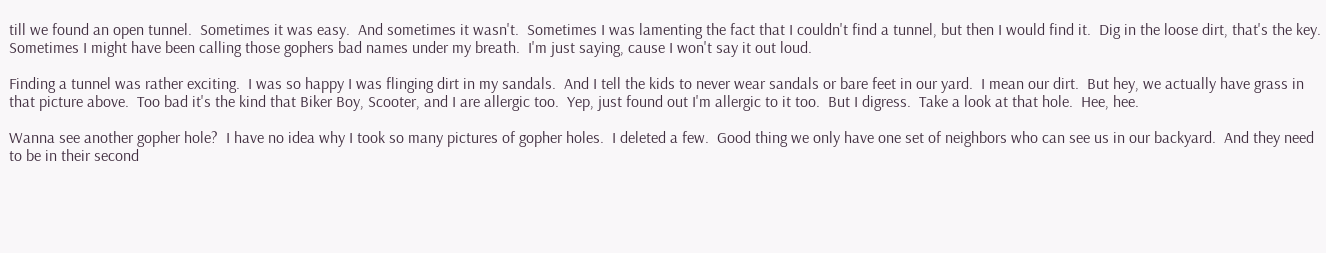till we found an open tunnel.  Sometimes it was easy.  And sometimes it wasn't.  Sometimes I was lamenting the fact that I couldn't find a tunnel, but then I would find it.  Dig in the loose dirt, that's the key.  Sometimes I might have been calling those gophers bad names under my breath.  I'm just saying, cause I won't say it out loud.

Finding a tunnel was rather exciting.  I was so happy I was flinging dirt in my sandals.  And I tell the kids to never wear sandals or bare feet in our yard.  I mean our dirt.  But hey, we actually have grass in that picture above.  Too bad it's the kind that Biker Boy, Scooter, and I are allergic too.  Yep, just found out I'm allergic to it too.  But I digress.  Take a look at that hole.  Hee, hee.

Wanna see another gopher hole?  I have no idea why I took so many pictures of gopher holes.  I deleted a few.  Good thing we only have one set of neighbors who can see us in our backyard.  And they need to be in their second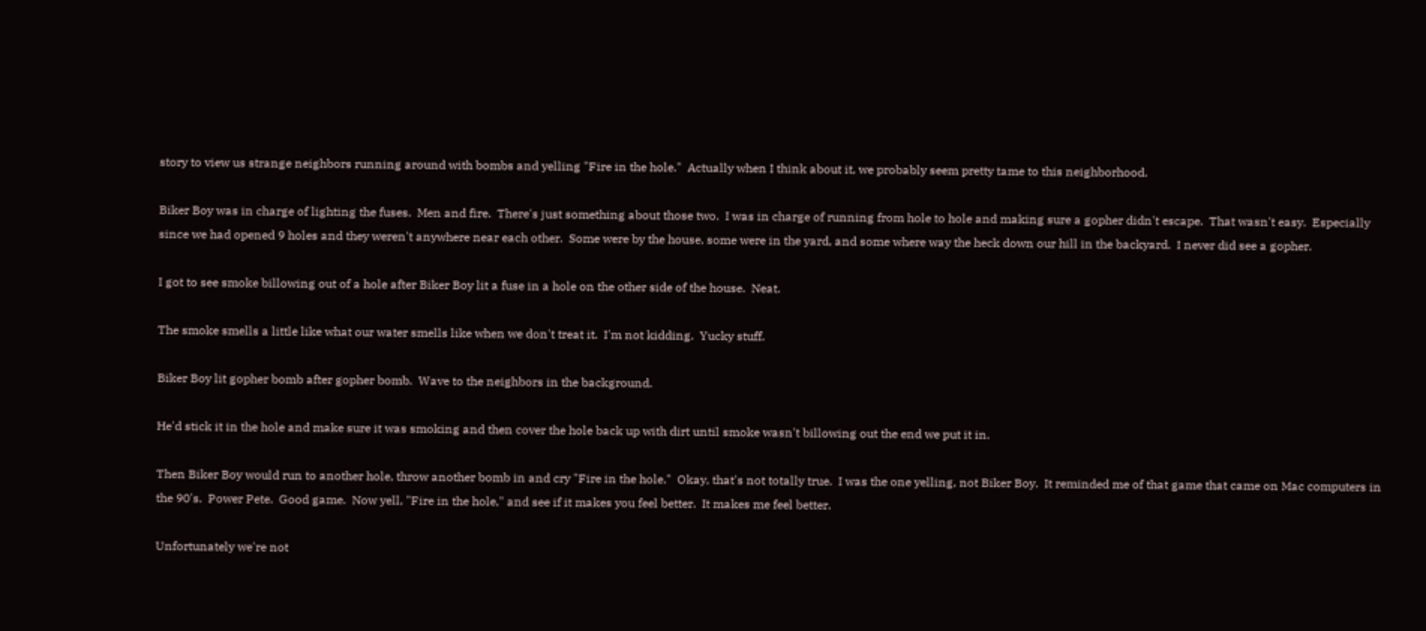story to view us strange neighbors running around with bombs and yelling "Fire in the hole."  Actually when I think about it, we probably seem pretty tame to this neighborhood.

Biker Boy was in charge of lighting the fuses.  Men and fire.  There's just something about those two.  I was in charge of running from hole to hole and making sure a gopher didn't escape.  That wasn't easy.  Especially since we had opened 9 holes and they weren't anywhere near each other.  Some were by the house, some were in the yard, and some where way the heck down our hill in the backyard.  I never did see a gopher.

I got to see smoke billowing out of a hole after Biker Boy lit a fuse in a hole on the other side of the house.  Neat.

The smoke smells a little like what our water smells like when we don't treat it.  I'm not kidding.  Yucky stuff.

Biker Boy lit gopher bomb after gopher bomb.  Wave to the neighbors in the background.

He'd stick it in the hole and make sure it was smoking and then cover the hole back up with dirt until smoke wasn't billowing out the end we put it in.

Then Biker Boy would run to another hole, throw another bomb in and cry "Fire in the hole."  Okay, that's not totally true.  I was the one yelling, not Biker Boy.  It reminded me of that game that came on Mac computers in the 90's.  Power Pete.  Good game.  Now yell, "Fire in the hole," and see if it makes you feel better.  It makes me feel better.

Unfortunately we're not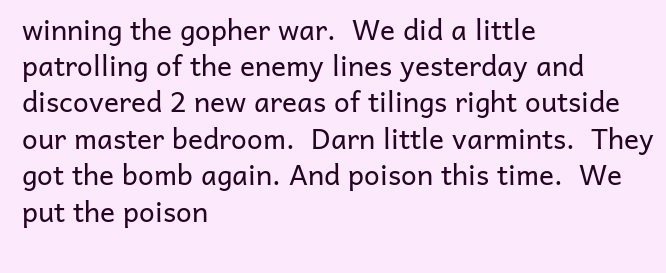winning the gopher war.  We did a little patrolling of the enemy lines yesterday and discovered 2 new areas of tilings right outside our master bedroom.  Darn little varmints.  They got the bomb again. And poison this time.  We put the poison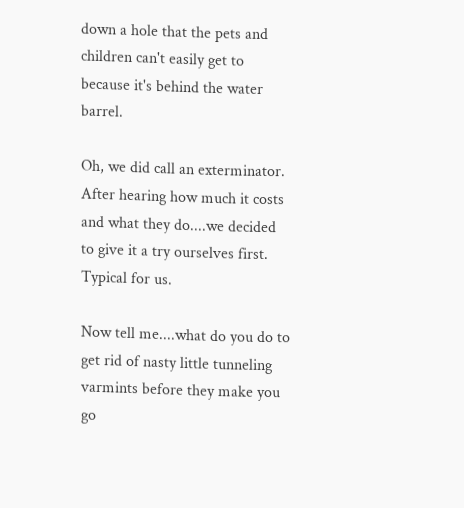down a hole that the pets and children can't easily get to because it's behind the water barrel.

Oh, we did call an exterminator.  After hearing how much it costs and what they do....we decided to give it a try ourselves first.  Typical for us.

Now tell me....what do you do to get rid of nasty little tunneling varmints before they make you go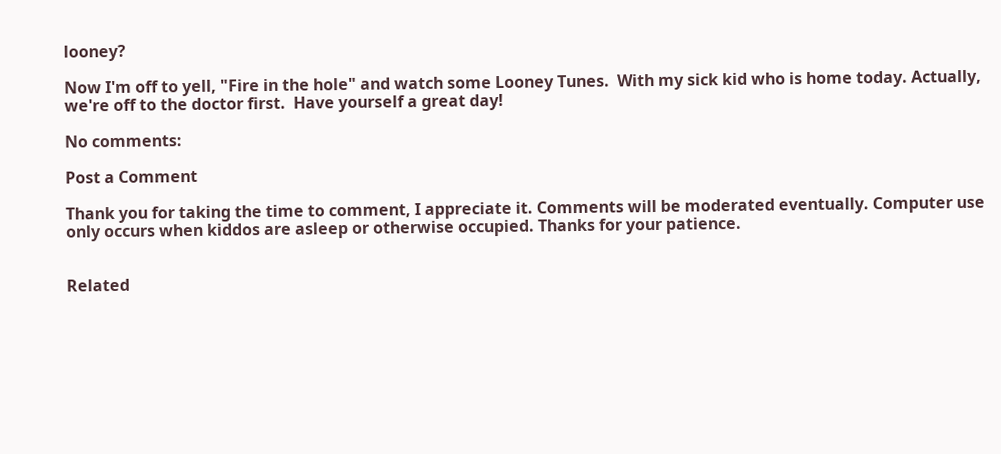looney?

Now I'm off to yell, "Fire in the hole" and watch some Looney Tunes.  With my sick kid who is home today. Actually, we're off to the doctor first.  Have yourself a great day!

No comments:

Post a Comment

Thank you for taking the time to comment, I appreciate it. Comments will be moderated eventually. Computer use only occurs when kiddos are asleep or otherwise occupied. Thanks for your patience.


Related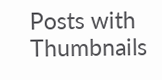Posts with Thumbnails